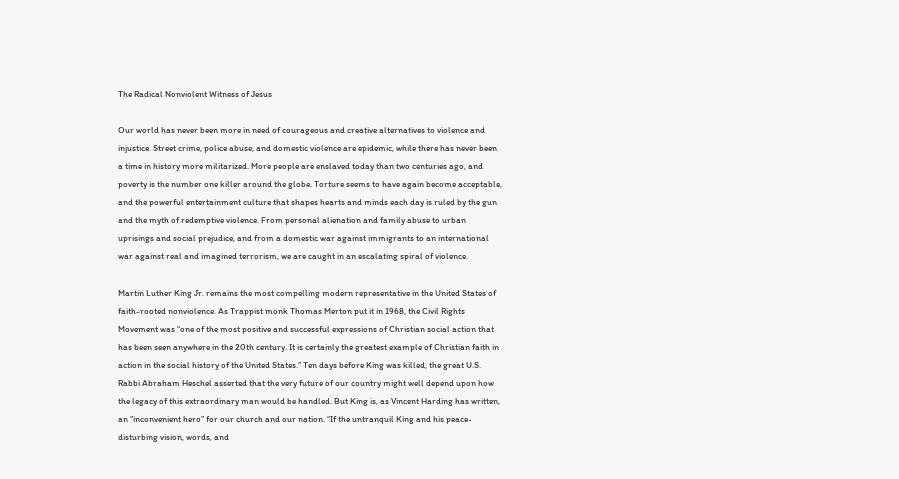The Radical Nonviolent Witness of Jesus

Our world has never been more in need of courageous and creative alternatives to violence and injustice. Street crime, police abuse, and domestic violence are epidemic, while there has never been a time in history more militarized. More people are enslaved today than two centuries ago, and poverty is the number one killer around the globe. Torture seems to have again become acceptable, and the powerful entertainment culture that shapes hearts and minds each day is ruled by the gun and the myth of redemptive violence. From personal alienation and family abuse to urban uprisings and social prejudice, and from a domestic war against immigrants to an international war against real and imagined terrorism, we are caught in an escalating spiral of violence.

Martin Luther King Jr. remains the most compelling modern representative in the United States of faith-rooted nonviolence. As Trappist monk Thomas Merton put it in 1968, the Civil Rights Movement was “one of the most positive and successful expressions of Christian social action that has been seen anywhere in the 20th century. It is certainly the greatest example of Christian faith in action in the social history of the United States.” Ten days before King was killed, the great U.S. Rabbi Abraham Heschel asserted that the very future of our country might well depend upon how the legacy of this extraordinary man would be handled. But King is, as Vincent Harding has written, an “inconvenient hero” for our church and our nation. “If the untranquil King and his peace-disturbing vision, words, and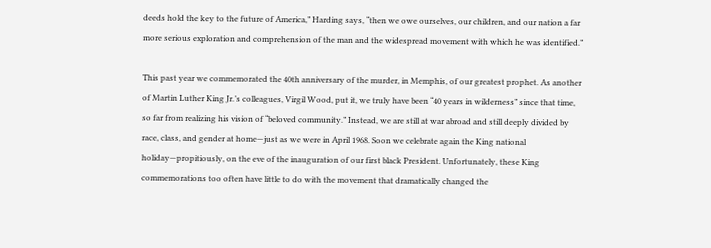deeds hold the key to the future of America,” Harding says, “then we owe ourselves, our children, and our nation a far more serious exploration and comprehension of the man and the widespread movement with which he was identified.”

This past year we commemorated the 40th anniversary of the murder, in Memphis, of our greatest prophet. As another of Martin Luther King Jr.’s colleagues, Virgil Wood, put it, we truly have been “40 years in wilderness” since that time, so far from realizing his vision of “beloved community.” Instead, we are still at war abroad and still deeply divided by race, class, and gender at home—just as we were in April 1968. Soon we celebrate again the King national holiday—propitiously, on the eve of the inauguration of our first black President. Unfortunately, these King commemorations too often have little to do with the movement that dramatically changed the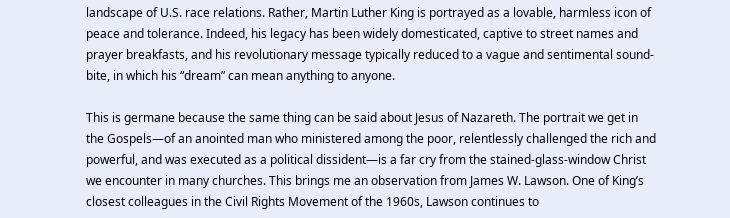landscape of U.S. race relations. Rather, Martin Luther King is portrayed as a lovable, harmless icon of peace and tolerance. Indeed, his legacy has been widely domesticated, captive to street names and prayer breakfasts, and his revolutionary message typically reduced to a vague and sentimental sound-bite, in which his “dream” can mean anything to anyone.

This is germane because the same thing can be said about Jesus of Nazareth. The portrait we get in the Gospels—of an anointed man who ministered among the poor, relentlessly challenged the rich and powerful, and was executed as a political dissident—is a far cry from the stained-glass-window Christ we encounter in many churches. This brings me an observation from James W. Lawson. One of King’s closest colleagues in the Civil Rights Movement of the 1960s, Lawson continues to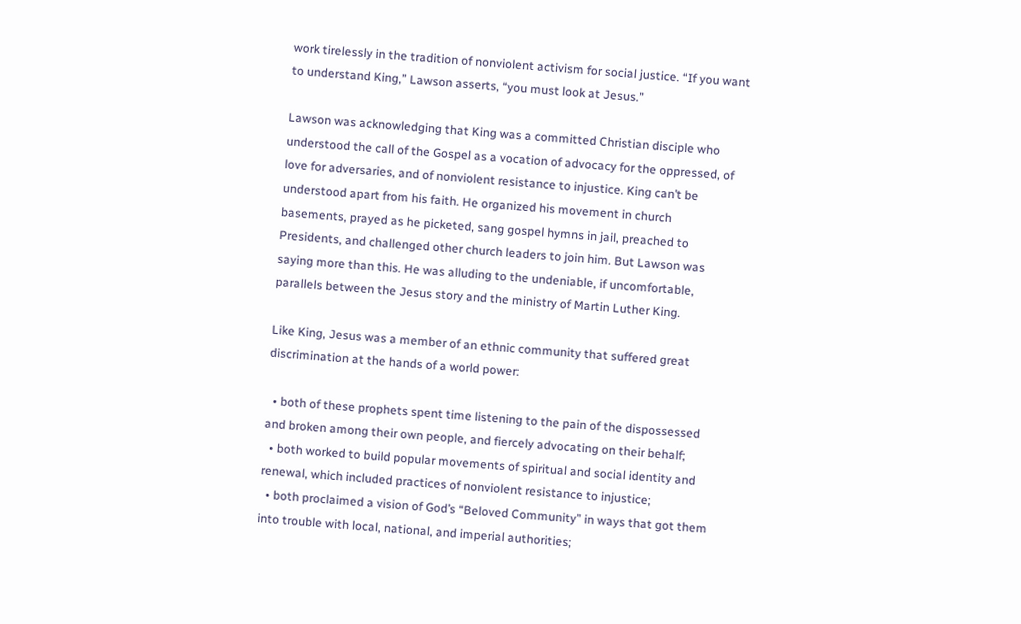work tirelessly in the tradition of nonviolent activism for social justice. “If you want to understand King,” Lawson asserts, “you must look at Jesus.”

Lawson was acknowledging that King was a committed Christian disciple who understood the call of the Gospel as a vocation of advocacy for the oppressed, of love for adversaries, and of nonviolent resistance to injustice. King can’t be understood apart from his faith. He organized his movement in church basements, prayed as he picketed, sang gospel hymns in jail, preached to Presidents, and challenged other church leaders to join him. But Lawson was saying more than this. He was alluding to the undeniable, if uncomfortable, parallels between the Jesus story and the ministry of Martin Luther King.

Like King, Jesus was a member of an ethnic community that suffered great discrimination at the hands of a world power:

  • both of these prophets spent time listening to the pain of the dispossessed and broken among their own people, and fiercely advocating on their behalf;
  • both worked to build popular movements of spiritual and social identity and renewal, which included practices of nonviolent resistance to injustice;
  • both proclaimed a vision of God’s “Beloved Community” in ways that got them into trouble with local, national, and imperial authorities;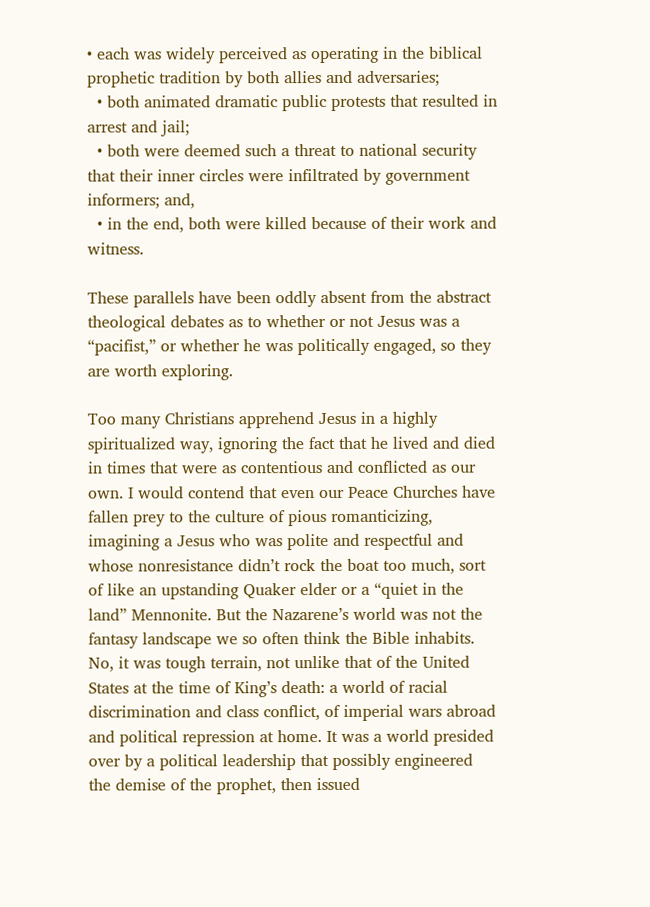• each was widely perceived as operating in the biblical prophetic tradition by both allies and adversaries;
  • both animated dramatic public protests that resulted in arrest and jail;
  • both were deemed such a threat to national security that their inner circles were infiltrated by government informers; and,
  • in the end, both were killed because of their work and witness.

These parallels have been oddly absent from the abstract theological debates as to whether or not Jesus was a “pacifist,” or whether he was politically engaged, so they are worth exploring.

Too many Christians apprehend Jesus in a highly spiritualized way, ignoring the fact that he lived and died in times that were as contentious and conflicted as our own. I would contend that even our Peace Churches have fallen prey to the culture of pious romanticizing, imagining a Jesus who was polite and respectful and whose nonresistance didn’t rock the boat too much, sort of like an upstanding Quaker elder or a “quiet in the land” Mennonite. But the Nazarene’s world was not the fantasy landscape we so often think the Bible inhabits. No, it was tough terrain, not unlike that of the United States at the time of King’s death: a world of racial discrimination and class conflict, of imperial wars abroad and political repression at home. It was a world presided over by a political leadership that possibly engineered the demise of the prophet, then issued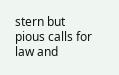stern but pious calls for law and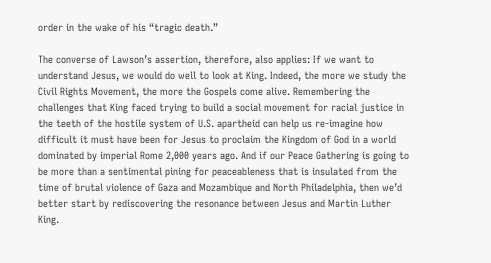order in the wake of his “tragic death.”

The converse of Lawson’s assertion, therefore, also applies: If we want to understand Jesus, we would do well to look at King. Indeed, the more we study the Civil Rights Movement, the more the Gospels come alive. Remembering the challenges that King faced trying to build a social movement for racial justice in the teeth of the hostile system of U.S. apartheid can help us re-imagine how difficult it must have been for Jesus to proclaim the Kingdom of God in a world dominated by imperial Rome 2,000 years ago. And if our Peace Gathering is going to be more than a sentimental pining for peaceableness that is insulated from the time of brutal violence of Gaza and Mozambique and North Philadelphia, then we’d better start by rediscovering the resonance between Jesus and Martin Luther King.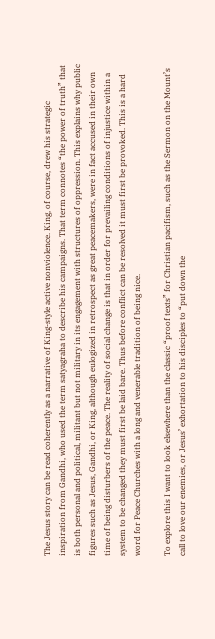The Jesus story can be read coherently as a narrative of King-style active nonviolence. King, of course, drew his strategic inspiration from Gandhi, who used the term satyagraha to describe his campaigns. That term connotes “the power of truth” that is both personal and political, militant but not military in its engagement with structures of oppression. This explains why public figures such as Jesus, Gandhi, or King, although eulogized in retrospect as great peacemakers, were in fact accused in their own time of being disturbers of the peace. The reality of social change is that in order for prevailing conditions of injustice within a system to be changed they must first be laid bare. Thus before conflict can be resolved it must first be provoked. This is a hard word for Peace Churches with a long and venerable tradition of being nice.

To explore this I want to look elsewhere than the classic “proof texts” for Christian pacifism, such as the Sermon on the Mount’s call to love our enemies, or Jesus’ exhortation to his disciples to “put down the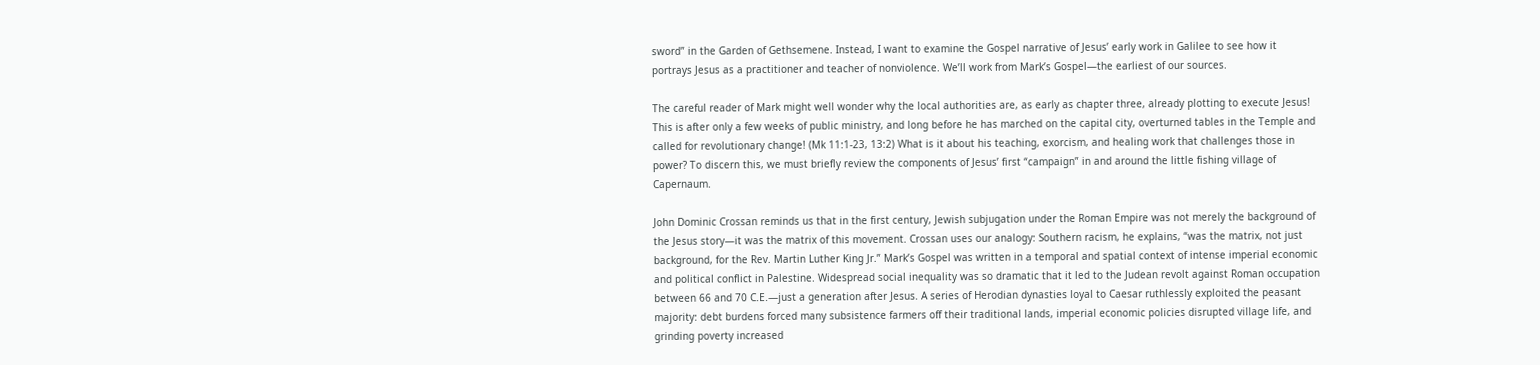sword” in the Garden of Gethsemene. Instead, I want to examine the Gospel narrative of Jesus’ early work in Galilee to see how it portrays Jesus as a practitioner and teacher of nonviolence. We’ll work from Mark’s Gospel—the earliest of our sources.

The careful reader of Mark might well wonder why the local authorities are, as early as chapter three, already plotting to execute Jesus! This is after only a few weeks of public ministry, and long before he has marched on the capital city, overturned tables in the Temple and called for revolutionary change! (Mk 11:1-23, 13:2) What is it about his teaching, exorcism, and healing work that challenges those in power? To discern this, we must briefly review the components of Jesus’ first “campaign” in and around the little fishing village of Capernaum.

John Dominic Crossan reminds us that in the first century, Jewish subjugation under the Roman Empire was not merely the background of the Jesus story—it was the matrix of this movement. Crossan uses our analogy: Southern racism, he explains, “was the matrix, not just background, for the Rev. Martin Luther King Jr.” Mark’s Gospel was written in a temporal and spatial context of intense imperial economic and political conflict in Palestine. Widespread social inequality was so dramatic that it led to the Judean revolt against Roman occupation between 66 and 70 C.E.—just a generation after Jesus. A series of Herodian dynasties loyal to Caesar ruthlessly exploited the peasant majority: debt burdens forced many subsistence farmers off their traditional lands, imperial economic policies disrupted village life, and grinding poverty increased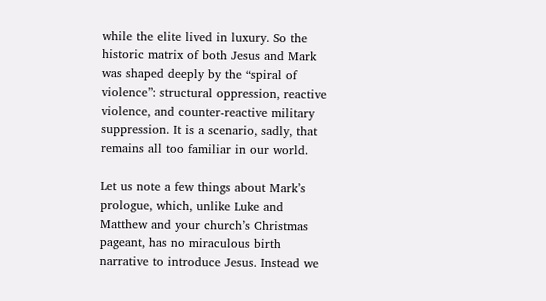while the elite lived in luxury. So the historic matrix of both Jesus and Mark was shaped deeply by the “spiral of violence”: structural oppression, reactive violence, and counter-reactive military suppression. It is a scenario, sadly, that remains all too familiar in our world.

Let us note a few things about Mark’s prologue, which, unlike Luke and Matthew and your church’s Christmas pageant, has no miraculous birth narrative to introduce Jesus. Instead we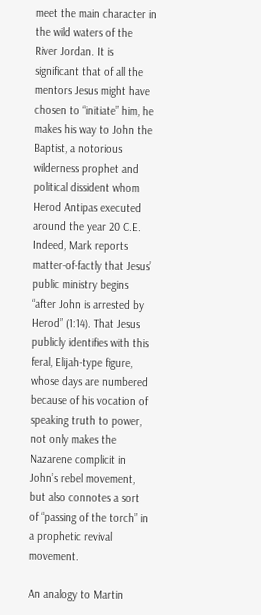meet the main character in the wild waters of the River Jordan. It is significant that of all the mentors Jesus might have chosen to “initiate” him, he makes his way to John the Baptist, a notorious wilderness prophet and political dissident whom Herod Antipas executed around the year 20 C.E. Indeed, Mark reports matter-of-factly that Jesus’ public ministry begins “after John is arrested by Herod” (1:14). That Jesus publicly identifies with this feral, Elijah-type figure, whose days are numbered because of his vocation of speaking truth to power, not only makes the Nazarene complicit in John’s rebel movement, but also connotes a sort of “passing of the torch” in a prophetic revival movement.

An analogy to Martin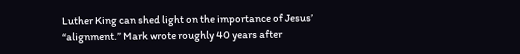Luther King can shed light on the importance of Jesus’ “alignment.” Mark wrote roughly 40 years after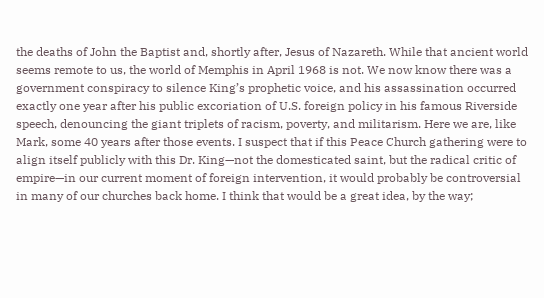the deaths of John the Baptist and, shortly after, Jesus of Nazareth. While that ancient world seems remote to us, the world of Memphis in April 1968 is not. We now know there was a government conspiracy to silence King’s prophetic voice, and his assassination occurred exactly one year after his public excoriation of U.S. foreign policy in his famous Riverside speech, denouncing the giant triplets of racism, poverty, and militarism. Here we are, like Mark, some 40 years after those events. I suspect that if this Peace Church gathering were to align itself publicly with this Dr. King—not the domesticated saint, but the radical critic of empire—in our current moment of foreign intervention, it would probably be controversial in many of our churches back home. I think that would be a great idea, by the way;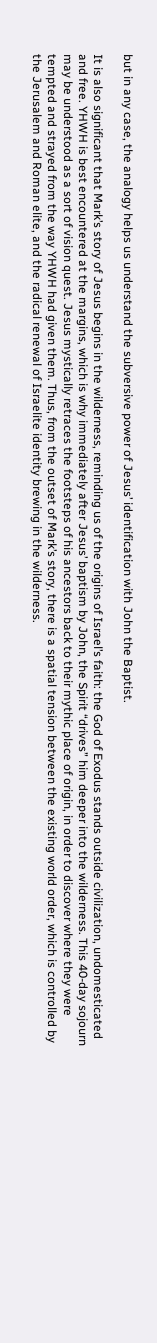but in any case, the analogy helps us understand the subversive power of Jesus’ identification with John the Baptist.

It is also significant that Mark’s story of Jesus begins in the wilderness, reminding us of the origins of Israel’s faith: the God of Exodus stands outside civilization, undomesticated and free. YHWH is best encountered at the margins, which is why immediately after Jesus’ baptism by John, the Spirit “drives” him deeper into the wilderness. This 40-day sojourn may be understood as a sort of vision quest. Jesus mystically retraces the footsteps of his ancestors back to their mythic place of origin, in order to discover where they were tempted and strayed from the way YHWH had given them. Thus, from the outset of Mark’s story, there is a spatial tension between the existing world order, which is controlled by the Jerusalem and Roman elite, and the radical renewal of Israelite identity brewing in the wilderness.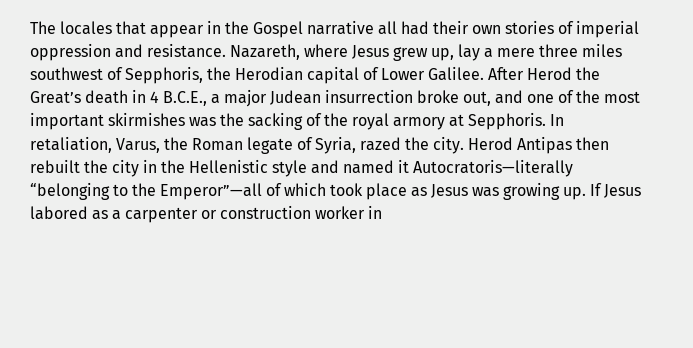The locales that appear in the Gospel narrative all had their own stories of imperial oppression and resistance. Nazareth, where Jesus grew up, lay a mere three miles southwest of Sepphoris, the Herodian capital of Lower Galilee. After Herod the Great’s death in 4 B.C.E., a major Judean insurrection broke out, and one of the most important skirmishes was the sacking of the royal armory at Sepphoris. In retaliation, Varus, the Roman legate of Syria, razed the city. Herod Antipas then rebuilt the city in the Hellenistic style and named it Autocratoris—literally “belonging to the Emperor”—all of which took place as Jesus was growing up. If Jesus labored as a carpenter or construction worker in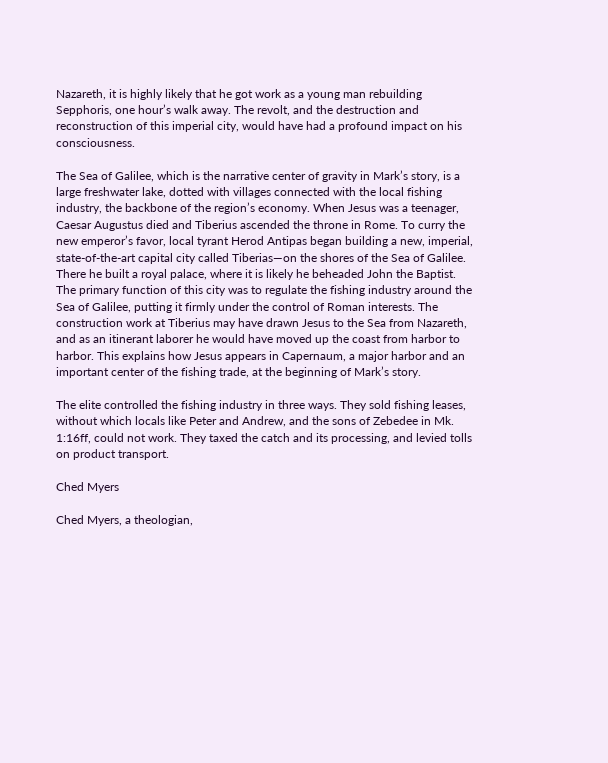Nazareth, it is highly likely that he got work as a young man rebuilding Sepphoris, one hour’s walk away. The revolt, and the destruction and reconstruction of this imperial city, would have had a profound impact on his consciousness.

The Sea of Galilee, which is the narrative center of gravity in Mark’s story, is a large freshwater lake, dotted with villages connected with the local fishing industry, the backbone of the region’s economy. When Jesus was a teenager, Caesar Augustus died and Tiberius ascended the throne in Rome. To curry the new emperor’s favor, local tyrant Herod Antipas began building a new, imperial, state-of-the-art capital city called Tiberias—on the shores of the Sea of Galilee. There he built a royal palace, where it is likely he beheaded John the Baptist. The primary function of this city was to regulate the fishing industry around the Sea of Galilee, putting it firmly under the control of Roman interests. The construction work at Tiberius may have drawn Jesus to the Sea from Nazareth, and as an itinerant laborer he would have moved up the coast from harbor to harbor. This explains how Jesus appears in Capernaum, a major harbor and an important center of the fishing trade, at the beginning of Mark’s story.

The elite controlled the fishing industry in three ways. They sold fishing leases, without which locals like Peter and Andrew, and the sons of Zebedee in Mk. 1:16ff, could not work. They taxed the catch and its processing, and levied tolls on product transport.

Ched Myers

Ched Myers, a theologian,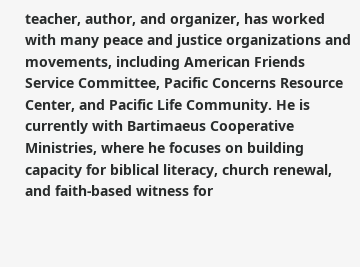teacher, author, and organizer, has worked with many peace and justice organizations and movements, including American Friends Service Committee, Pacific Concerns Resource Center, and Pacific Life Community. He is currently with Bartimaeus Cooperative Ministries, where he focuses on building capacity for biblical literacy, church renewal, and faith-based witness for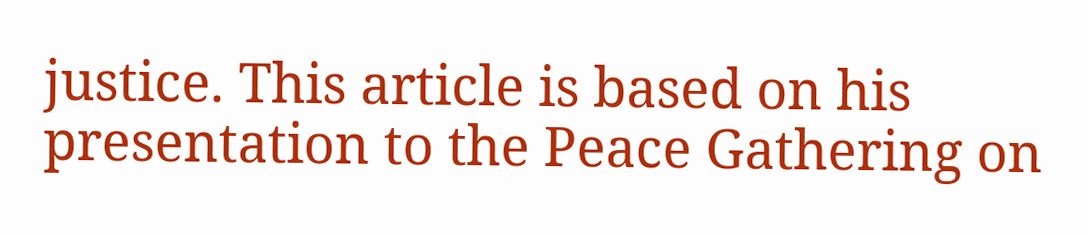justice. This article is based on his presentation to the Peace Gathering on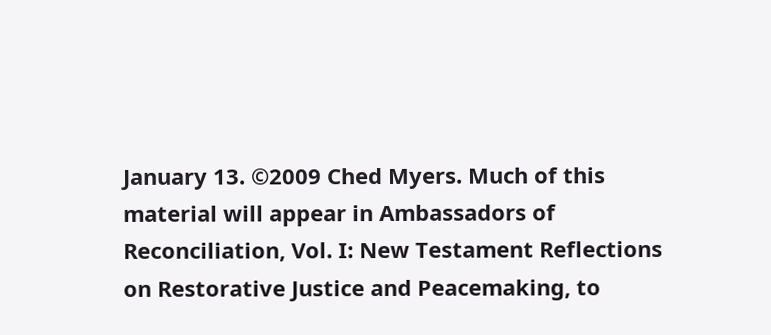January 13. ©2009 Ched Myers. Much of this material will appear in Ambassadors of Reconciliation, Vol. I: New Testament Reflections on Restorative Justice and Peacemaking, to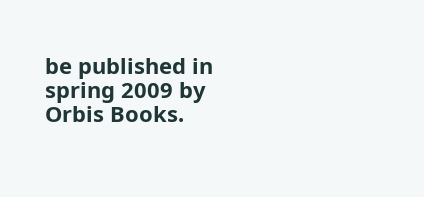be published in spring 2009 by Orbis Books.